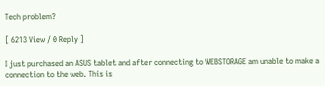Tech problem?

[ 6213 View / 0 Reply ]

I just purchased an ASUS tablet and after connecting to WEBSTORAGE am unable to make a connection to the web. This is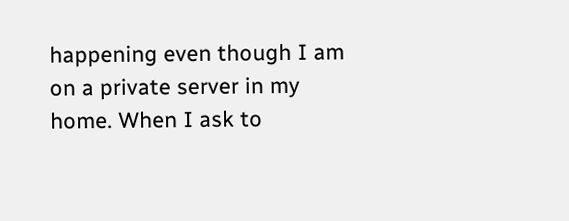happening even though I am on a private server in my home. When I ask to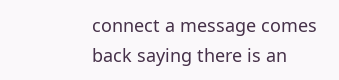connect a message comes back saying there is an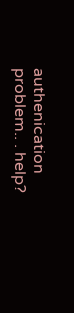authenication problem.. . help?